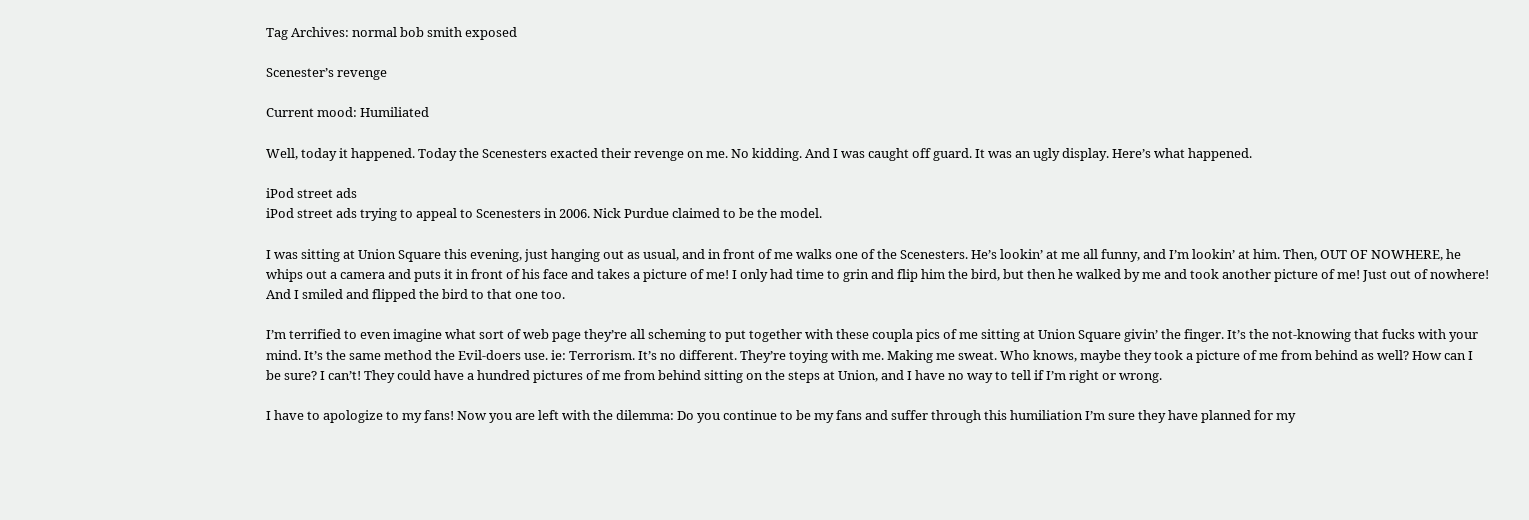Tag Archives: normal bob smith exposed

Scenester’s revenge

Current mood: Humiliated

Well, today it happened. Today the Scenesters exacted their revenge on me. No kidding. And I was caught off guard. It was an ugly display. Here’s what happened.

iPod street ads
iPod street ads trying to appeal to Scenesters in 2006. Nick Purdue claimed to be the model.

I was sitting at Union Square this evening, just hanging out as usual, and in front of me walks one of the Scenesters. He’s lookin’ at me all funny, and I’m lookin’ at him. Then, OUT OF NOWHERE, he whips out a camera and puts it in front of his face and takes a picture of me! I only had time to grin and flip him the bird, but then he walked by me and took another picture of me! Just out of nowhere! And I smiled and flipped the bird to that one too.

I’m terrified to even imagine what sort of web page they’re all scheming to put together with these coupla pics of me sitting at Union Square givin’ the finger. It’s the not-knowing that fucks with your mind. It’s the same method the Evil-doers use. ie: Terrorism. It’s no different. They’re toying with me. Making me sweat. Who knows, maybe they took a picture of me from behind as well? How can I be sure? I can’t! They could have a hundred pictures of me from behind sitting on the steps at Union, and I have no way to tell if I’m right or wrong.

I have to apologize to my fans! Now you are left with the dilemma: Do you continue to be my fans and suffer through this humiliation I’m sure they have planned for my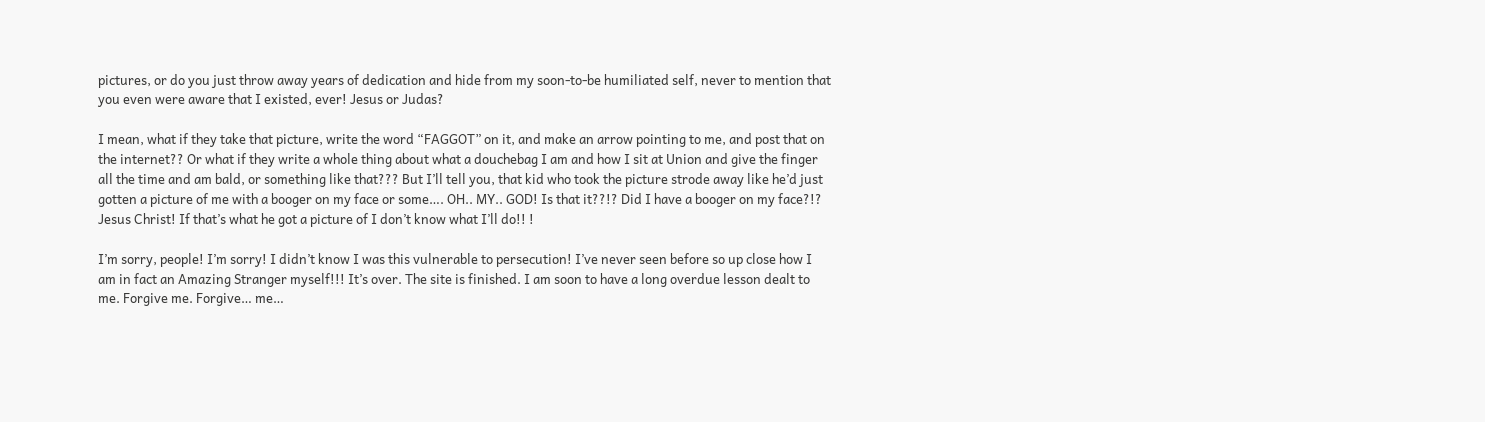pictures, or do you just throw away years of dedication and hide from my soon-to-be humiliated self, never to mention that you even were aware that I existed, ever! Jesus or Judas?

I mean, what if they take that picture, write the word “FAGGOT” on it, and make an arrow pointing to me, and post that on the internet?? Or what if they write a whole thing about what a douchebag I am and how I sit at Union and give the finger all the time and am bald, or something like that??? But I’ll tell you, that kid who took the picture strode away like he’d just gotten a picture of me with a booger on my face or some…. OH.. MY.. GOD! Is that it??!? Did I have a booger on my face?!? Jesus Christ! If that’s what he got a picture of I don’t know what I’ll do!! !

I’m sorry, people! I’m sorry! I didn’t know I was this vulnerable to persecution! I’ve never seen before so up close how I am in fact an Amazing Stranger myself!!! It’s over. The site is finished. I am soon to have a long overdue lesson dealt to me. Forgive me. Forgive… me…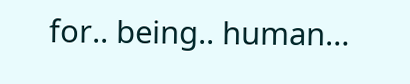for.. being.. human…